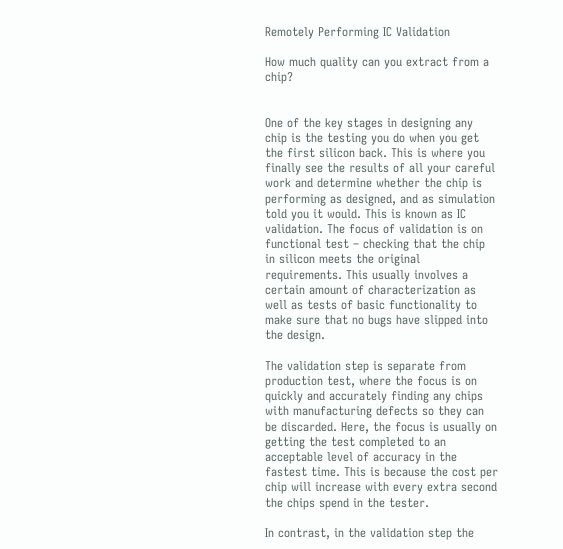Remotely Performing IC Validation

How much quality can you extract from a chip?


One of the key stages in designing any chip is the testing you do when you get the first silicon back. This is where you finally see the results of all your careful work and determine whether the chip is performing as designed, and as simulation told you it would. This is known as IC validation. The focus of validation is on functional test – checking that the chip in silicon meets the original requirements. This usually involves a certain amount of characterization as well as tests of basic functionality to make sure that no bugs have slipped into the design.

The validation step is separate from production test, where the focus is on quickly and accurately finding any chips with manufacturing defects so they can be discarded. Here, the focus is usually on getting the test completed to an acceptable level of accuracy in the fastest time. This is because the cost per chip will increase with every extra second the chips spend in the tester.

In contrast, in the validation step the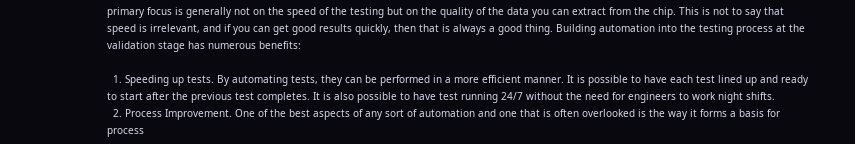primary focus is generally not on the speed of the testing but on the quality of the data you can extract from the chip. This is not to say that speed is irrelevant, and if you can get good results quickly, then that is always a good thing. Building automation into the testing process at the validation stage has numerous benefits:

  1. Speeding up tests. By automating tests, they can be performed in a more efficient manner. It is possible to have each test lined up and ready to start after the previous test completes. It is also possible to have test running 24/7 without the need for engineers to work night shifts.
  2. Process Improvement. One of the best aspects of any sort of automation and one that is often overlooked is the way it forms a basis for process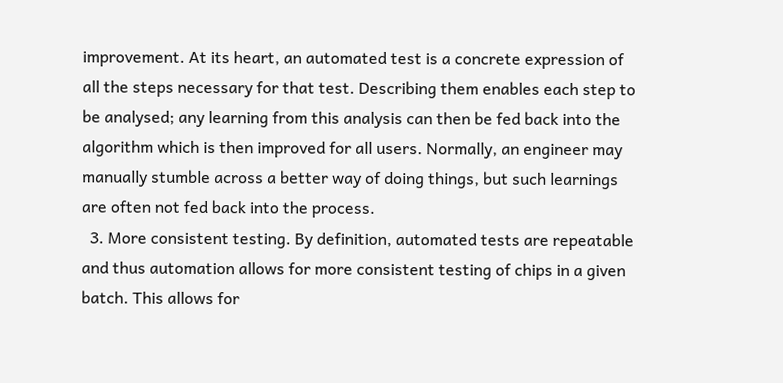improvement. At its heart, an automated test is a concrete expression of all the steps necessary for that test. Describing them enables each step to be analysed; any learning from this analysis can then be fed back into the algorithm which is then improved for all users. Normally, an engineer may manually stumble across a better way of doing things, but such learnings are often not fed back into the process.
  3. More consistent testing. By definition, automated tests are repeatable and thus automation allows for more consistent testing of chips in a given batch. This allows for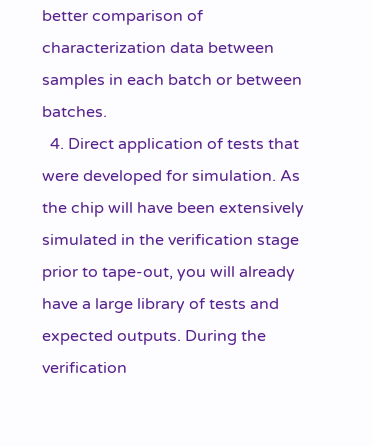better comparison of characterization data between samples in each batch or between batches.
  4. Direct application of tests that were developed for simulation. As the chip will have been extensively simulated in the verification stage prior to tape-out, you will already have a large library of tests and expected outputs. During the verification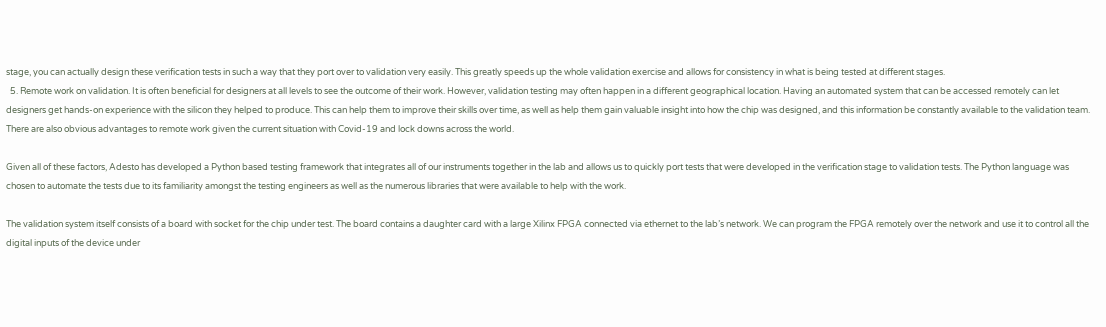stage, you can actually design these verification tests in such a way that they port over to validation very easily. This greatly speeds up the whole validation exercise and allows for consistency in what is being tested at different stages.
  5. Remote work on validation. It is often beneficial for designers at all levels to see the outcome of their work. However, validation testing may often happen in a different geographical location. Having an automated system that can be accessed remotely can let designers get hands-on experience with the silicon they helped to produce. This can help them to improve their skills over time, as well as help them gain valuable insight into how the chip was designed, and this information be constantly available to the validation team. There are also obvious advantages to remote work given the current situation with Covid-19 and lock downs across the world.

Given all of these factors, Adesto has developed a Python based testing framework that integrates all of our instruments together in the lab and allows us to quickly port tests that were developed in the verification stage to validation tests. The Python language was chosen to automate the tests due to its familiarity amongst the testing engineers as well as the numerous libraries that were available to help with the work.

The validation system itself consists of a board with socket for the chip under test. The board contains a daughter card with a large Xilinx FPGA connected via ethernet to the lab’s network. We can program the FPGA remotely over the network and use it to control all the digital inputs of the device under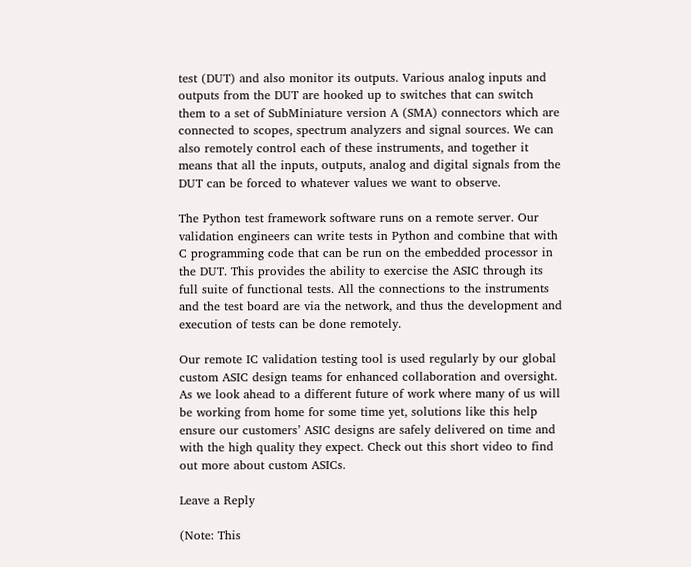test (DUT) and also monitor its outputs. Various analog inputs and outputs from the DUT are hooked up to switches that can switch them to a set of SubMiniature version A (SMA) connectors which are connected to scopes, spectrum analyzers and signal sources. We can also remotely control each of these instruments, and together it means that all the inputs, outputs, analog and digital signals from the DUT can be forced to whatever values we want to observe.

The Python test framework software runs on a remote server. Our validation engineers can write tests in Python and combine that with C programming code that can be run on the embedded processor in the DUT. This provides the ability to exercise the ASIC through its full suite of functional tests. All the connections to the instruments and the test board are via the network, and thus the development and execution of tests can be done remotely.

Our remote IC validation testing tool is used regularly by our global custom ASIC design teams for enhanced collaboration and oversight. As we look ahead to a different future of work where many of us will be working from home for some time yet, solutions like this help ensure our customers’ ASIC designs are safely delivered on time and with the high quality they expect. Check out this short video to find out more about custom ASICs.

Leave a Reply

(Note: This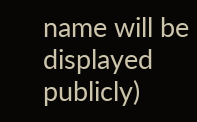name will be displayed publicly)